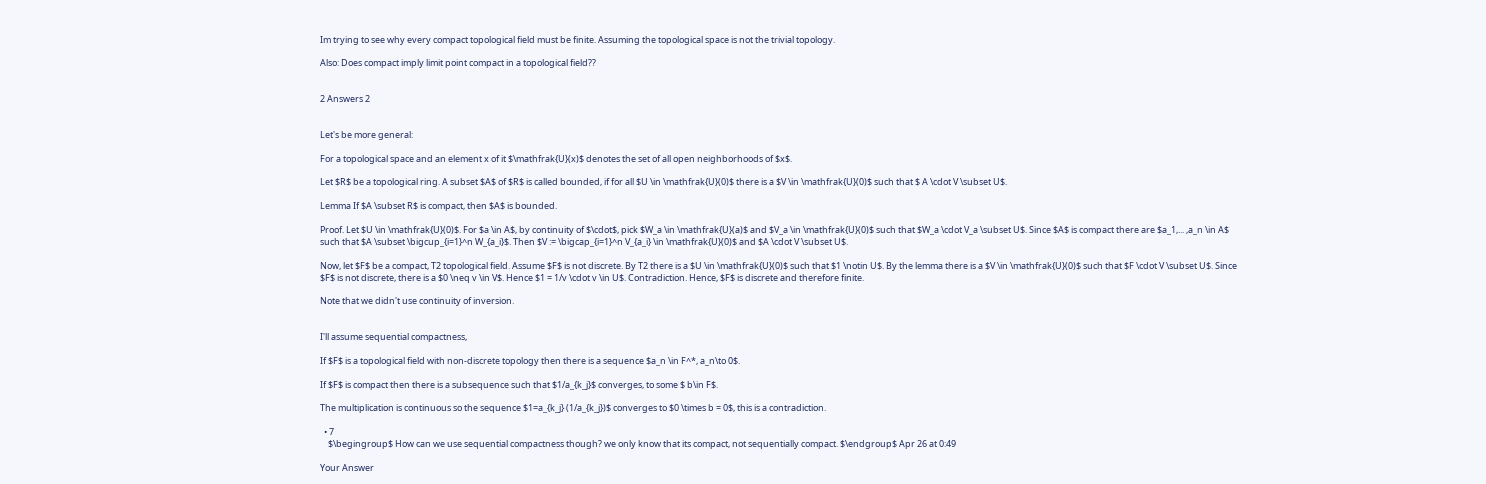Im trying to see why every compact topological field must be finite. Assuming the topological space is not the trivial topology.

Also: Does compact imply limit point compact in a topological field??


2 Answers 2


Let's be more general:

For a topological space and an element x of it $\mathfrak{U}(x)$ denotes the set of all open neighborhoods of $x$.

Let $R$ be a topological ring. A subset $A$ of $R$ is called bounded, if for all $U \in \mathfrak{U}(0)$ there is a $V \in \mathfrak{U}(0)$ such that $ A \cdot V \subset U$.

Lemma If $A \subset R$ is compact, then $A$ is bounded.

Proof. Let $U \in \mathfrak{U}(0)$. For $a \in A$, by continuity of $\cdot$, pick $W_a \in \mathfrak{U}(a)$ and $V_a \in \mathfrak{U}(0)$ such that $W_a \cdot V_a \subset U$. Since $A$ is compact there are $a_1,... ,a_n \in A$ such that $A \subset \bigcup_{i=1}^n W_{a_i}$. Then $V := \bigcap_{i=1}^n V_{a_i} \in \mathfrak{U}(0)$ and $A \cdot V \subset U$.

Now, let $F$ be a compact, T2 topological field. Assume $F$ is not discrete. By T2 there is a $U \in \mathfrak{U}(0)$ such that $1 \notin U$. By the lemma there is a $V \in \mathfrak{U}(0)$ such that $F \cdot V \subset U$. Since $F$ is not discrete, there is a $0 \neq v \in V$. Hence $1 = 1/v \cdot v \in U$. Contradiction. Hence, $F$ is discrete and therefore finite.

Note that we didn't use continuity of inversion.


I'll assume sequential compactness,

If $F$ is a topological field with non-discrete topology then there is a sequence $a_n \in F^*, a_n\to 0$.

If $F$ is compact then there is a subsequence such that $1/a_{k_j}$ converges, to some $ b\in F$.

The multiplication is continuous so the sequence $1=a_{k_j} (1/a_{k_j})$ converges to $0 \times b = 0$, this is a contradiction.

  • 7
    $\begingroup$ How can we use sequential compactness though? we only know that its compact, not sequentially compact. $\endgroup$ Apr 26 at 0:49

Your Answer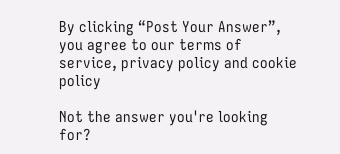By clicking “Post Your Answer”, you agree to our terms of service, privacy policy and cookie policy

Not the answer you're looking for?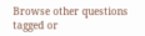Browse other questions tagged or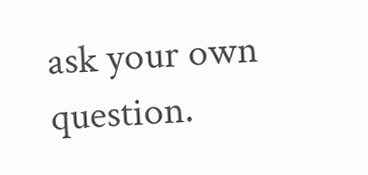ask your own question.